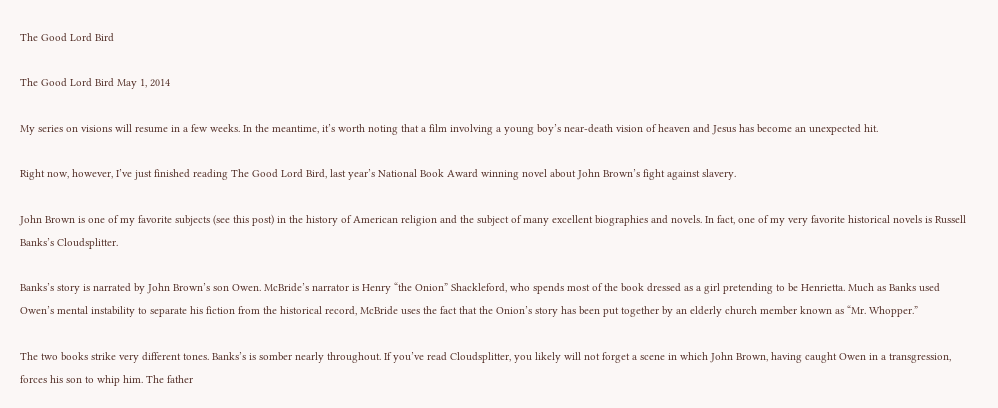The Good Lord Bird

The Good Lord Bird May 1, 2014

My series on visions will resume in a few weeks. In the meantime, it’s worth noting that a film involving a young boy’s near-death vision of heaven and Jesus has become an unexpected hit.

Right now, however, I’ve just finished reading The Good Lord Bird, last year’s National Book Award winning novel about John Brown’s fight against slavery.

John Brown is one of my favorite subjects (see this post) in the history of American religion and the subject of many excellent biographies and novels. In fact, one of my very favorite historical novels is Russell Banks’s Cloudsplitter.

Banks’s story is narrated by John Brown’s son Owen. McBride’s narrator is Henry “the Onion” Shackleford, who spends most of the book dressed as a girl pretending to be Henrietta. Much as Banks used Owen’s mental instability to separate his fiction from the historical record, McBride uses the fact that the Onion’s story has been put together by an elderly church member known as “Mr. Whopper.”

The two books strike very different tones. Banks’s is somber nearly throughout. If you’ve read Cloudsplitter, you likely will not forget a scene in which John Brown, having caught Owen in a transgression, forces his son to whip him. The father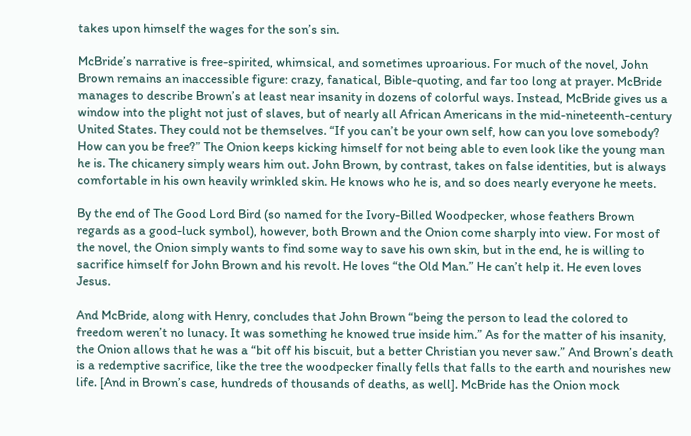takes upon himself the wages for the son’s sin.

McBride’s narrative is free-spirited, whimsical, and sometimes uproarious. For much of the novel, John Brown remains an inaccessible figure: crazy, fanatical, Bible-quoting, and far too long at prayer. McBride manages to describe Brown’s at least near insanity in dozens of colorful ways. Instead, McBride gives us a window into the plight not just of slaves, but of nearly all African Americans in the mid-nineteenth-century United States. They could not be themselves. “If you can’t be your own self, how can you love somebody? How can you be free?” The Onion keeps kicking himself for not being able to even look like the young man he is. The chicanery simply wears him out. John Brown, by contrast, takes on false identities, but is always comfortable in his own heavily wrinkled skin. He knows who he is, and so does nearly everyone he meets.

By the end of The Good Lord Bird (so named for the Ivory-Billed Woodpecker, whose feathers Brown regards as a good-luck symbol), however, both Brown and the Onion come sharply into view. For most of the novel, the Onion simply wants to find some way to save his own skin, but in the end, he is willing to sacrifice himself for John Brown and his revolt. He loves “the Old Man.” He can’t help it. He even loves Jesus.

And McBride, along with Henry, concludes that John Brown “being the person to lead the colored to freedom weren’t no lunacy. It was something he knowed true inside him.” As for the matter of his insanity, the Onion allows that he was a “bit off his biscuit, but a better Christian you never saw.” And Brown’s death is a redemptive sacrifice, like the tree the woodpecker finally fells that falls to the earth and nourishes new life. [And in Brown’s case, hundreds of thousands of deaths, as well]. McBride has the Onion mock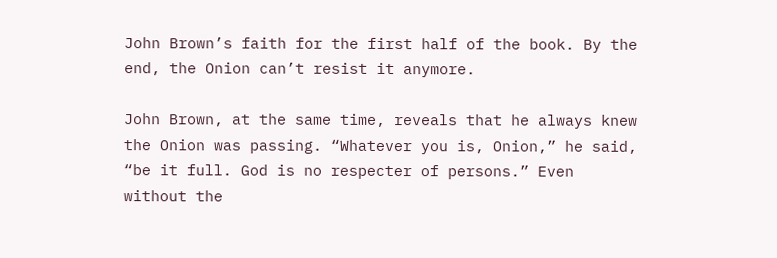John Brown’s faith for the first half of the book. By the end, the Onion can’t resist it anymore.

John Brown, at the same time, reveals that he always knew the Onion was passing. “Whatever you is, Onion,” he said, “be it full. God is no respecter of persons.” Even without the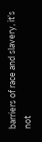barriers of race and slavery, it’s not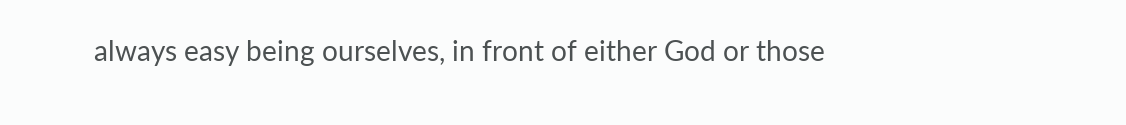always easy being ourselves, in front of either God or those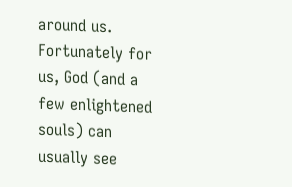around us. Fortunately for us, God (and a few enlightened souls) can usually see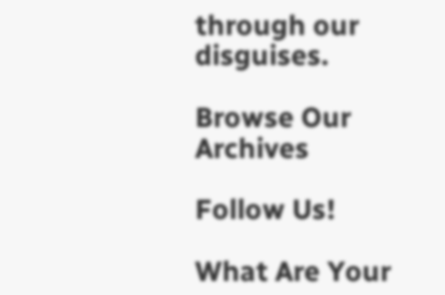through our disguises.

Browse Our Archives

Follow Us!

What Are Your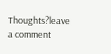Thoughts?leave a comment